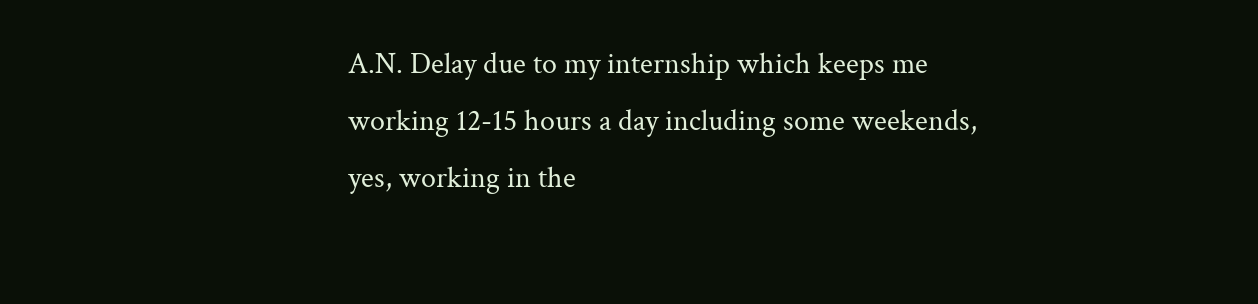A.N. Delay due to my internship which keeps me working 12-15 hours a day including some weekends, yes, working in the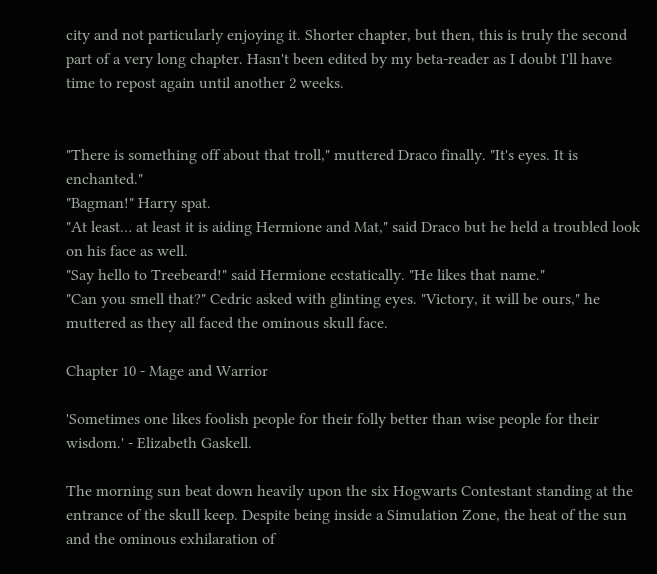city and not particularly enjoying it. Shorter chapter, but then, this is truly the second part of a very long chapter. Hasn't been edited by my beta-reader as I doubt I'll have time to repost again until another 2 weeks.


"There is something off about that troll," muttered Draco finally. "It's eyes. It is enchanted."
"Bagman!" Harry spat.
"At least… at least it is aiding Hermione and Mat," said Draco but he held a troubled look on his face as well.
"Say hello to Treebeard!" said Hermione ecstatically. "He likes that name."
"Can you smell that?" Cedric asked with glinting eyes. "Victory, it will be ours," he muttered as they all faced the ominous skull face.

Chapter 10 - Mage and Warrior

'Sometimes one likes foolish people for their folly better than wise people for their wisdom.' - Elizabeth Gaskell.

The morning sun beat down heavily upon the six Hogwarts Contestant standing at the entrance of the skull keep. Despite being inside a Simulation Zone, the heat of the sun and the ominous exhilaration of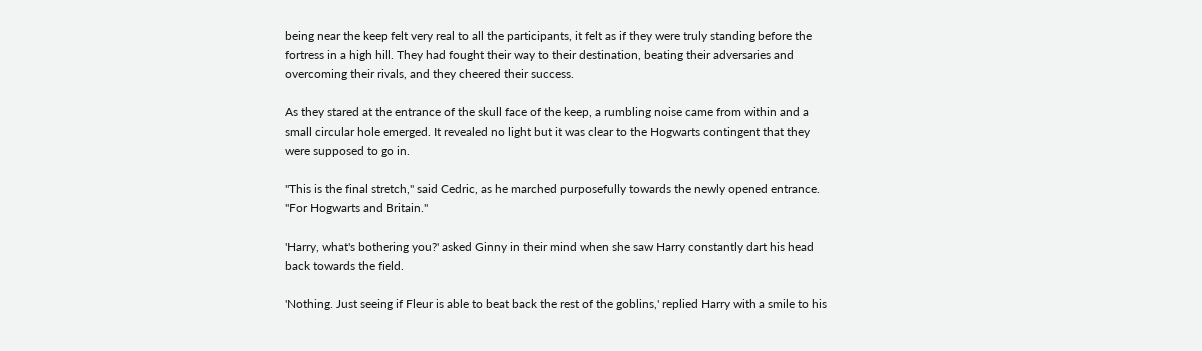being near the keep felt very real to all the participants, it felt as if they were truly standing before the fortress in a high hill. They had fought their way to their destination, beating their adversaries and overcoming their rivals, and they cheered their success.

As they stared at the entrance of the skull face of the keep, a rumbling noise came from within and a small circular hole emerged. It revealed no light but it was clear to the Hogwarts contingent that they were supposed to go in.

"This is the final stretch," said Cedric, as he marched purposefully towards the newly opened entrance. "For Hogwarts and Britain."

'Harry, what's bothering you?' asked Ginny in their mind when she saw Harry constantly dart his head back towards the field.

'Nothing. Just seeing if Fleur is able to beat back the rest of the goblins,' replied Harry with a smile to his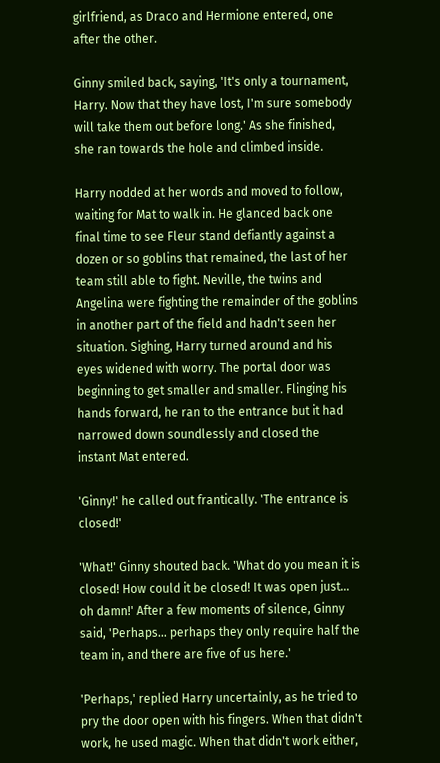girlfriend, as Draco and Hermione entered, one after the other.

Ginny smiled back, saying, 'It's only a tournament, Harry. Now that they have lost, I'm sure somebody will take them out before long.' As she finished, she ran towards the hole and climbed inside.

Harry nodded at her words and moved to follow, waiting for Mat to walk in. He glanced back one final time to see Fleur stand defiantly against a dozen or so goblins that remained, the last of her team still able to fight. Neville, the twins and Angelina were fighting the remainder of the goblins in another part of the field and hadn't seen her situation. Sighing, Harry turned around and his eyes widened with worry. The portal door was beginning to get smaller and smaller. Flinging his hands forward, he ran to the entrance but it had narrowed down soundlessly and closed the instant Mat entered.

'Ginny!' he called out frantically. 'The entrance is closed!'

'What!' Ginny shouted back. 'What do you mean it is closed! How could it be closed! It was open just… oh damn!' After a few moments of silence, Ginny said, 'Perhaps… perhaps they only require half the team in, and there are five of us here.'

'Perhaps,' replied Harry uncertainly, as he tried to pry the door open with his fingers. When that didn't work, he used magic. When that didn't work either,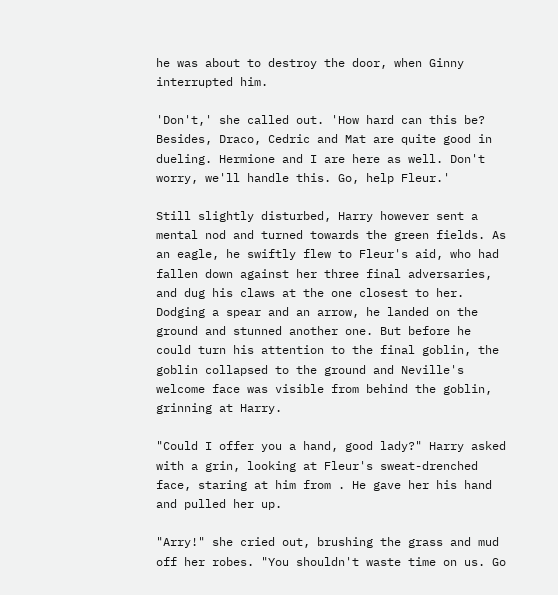he was about to destroy the door, when Ginny interrupted him.

'Don't,' she called out. 'How hard can this be? Besides, Draco, Cedric and Mat are quite good in dueling. Hermione and I are here as well. Don't worry, we'll handle this. Go, help Fleur.'

Still slightly disturbed, Harry however sent a mental nod and turned towards the green fields. As an eagle, he swiftly flew to Fleur's aid, who had fallen down against her three final adversaries, and dug his claws at the one closest to her. Dodging a spear and an arrow, he landed on the ground and stunned another one. But before he could turn his attention to the final goblin, the goblin collapsed to the ground and Neville's welcome face was visible from behind the goblin, grinning at Harry.

"Could I offer you a hand, good lady?" Harry asked with a grin, looking at Fleur's sweat-drenched face, staring at him from . He gave her his hand and pulled her up.

"Arry!" she cried out, brushing the grass and mud off her robes. "You shouldn't waste time on us. Go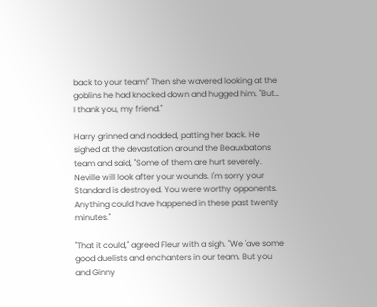back to your team!" Then she wavered looking at the goblins he had knocked down and hugged him. "But… I thank you, my friend."

Harry grinned and nodded, patting her back. He sighed at the devastation around the Beauxbatons team and said, "Some of them are hurt severely. Neville will look after your wounds. I'm sorry your Standard is destroyed. You were worthy opponents. Anything could have happened in these past twenty minutes."

"That it could," agreed Fleur with a sigh. "We 'ave some good duelists and enchanters in our team. But you and Ginny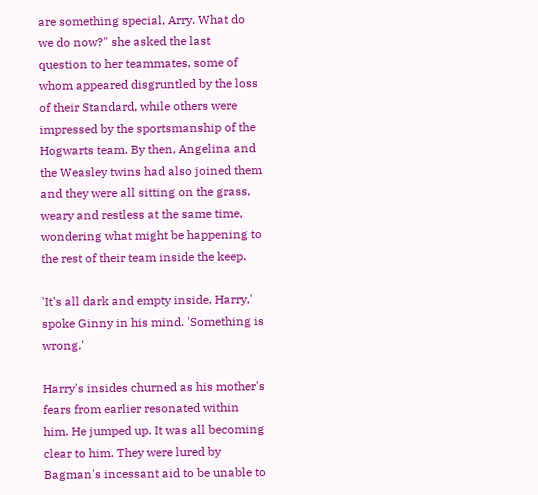are something special, Arry. What do we do now?" she asked the last question to her teammates, some of whom appeared disgruntled by the loss of their Standard, while others were impressed by the sportsmanship of the Hogwarts team. By then, Angelina and the Weasley twins had also joined them and they were all sitting on the grass, weary and restless at the same time, wondering what might be happening to the rest of their team inside the keep.

'It's all dark and empty inside, Harry,' spoke Ginny in his mind. 'Something is wrong.'

Harry's insides churned as his mother's fears from earlier resonated within him. He jumped up. It was all becoming clear to him. They were lured by Bagman's incessant aid to be unable to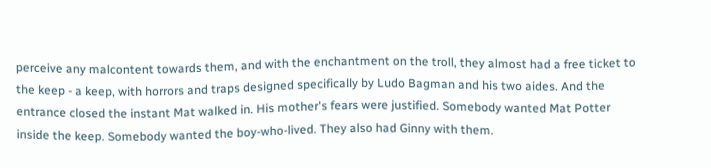perceive any malcontent towards them, and with the enchantment on the troll, they almost had a free ticket to the keep - a keep, with horrors and traps designed specifically by Ludo Bagman and his two aides. And the entrance closed the instant Mat walked in. His mother's fears were justified. Somebody wanted Mat Potter inside the keep. Somebody wanted the boy-who-lived. They also had Ginny with them.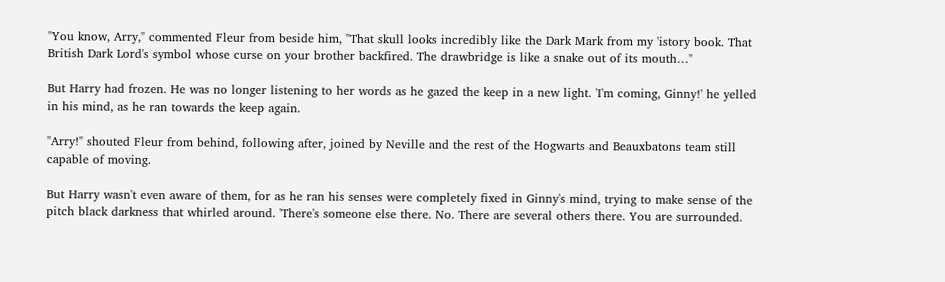"You know, Arry," commented Fleur from beside him, "That skull looks incredibly like the Dark Mark from my 'istory book. That British Dark Lord's symbol whose curse on your brother backfired. The drawbridge is like a snake out of its mouth…"

But Harry had frozen. He was no longer listening to her words as he gazed the keep in a new light. 'I'm coming, Ginny!' he yelled in his mind, as he ran towards the keep again.

"Arry!" shouted Fleur from behind, following after, joined by Neville and the rest of the Hogwarts and Beauxbatons team still capable of moving.

But Harry wasn't even aware of them, for as he ran his senses were completely fixed in Ginny's mind, trying to make sense of the pitch black darkness that whirled around. 'There's someone else there. No. There are several others there. You are surrounded.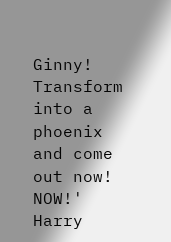Ginny! Transform into a phoenix and come out now! NOW!' Harry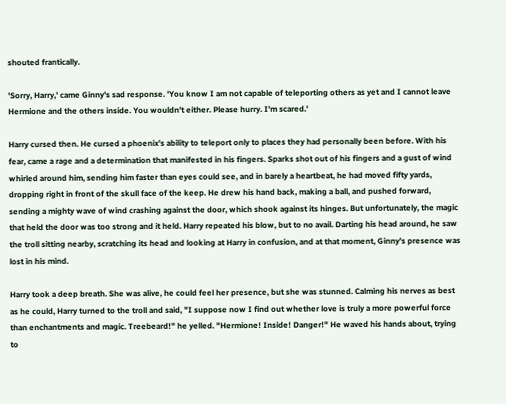shouted frantically.

'Sorry, Harry,' came Ginny's sad response. 'You know I am not capable of teleporting others as yet and I cannot leave Hermione and the others inside. You wouldn't either. Please hurry. I'm scared.'

Harry cursed then. He cursed a phoenix's ability to teleport only to places they had personally been before. With his fear, came a rage and a determination that manifested in his fingers. Sparks shot out of his fingers and a gust of wind whirled around him, sending him faster than eyes could see, and in barely a heartbeat, he had moved fifty yards, dropping right in front of the skull face of the keep. He drew his hand back, making a ball, and pushed forward, sending a mighty wave of wind crashing against the door, which shook against its hinges. But unfortunately, the magic that held the door was too strong and it held. Harry repeated his blow, but to no avail. Darting his head around, he saw the troll sitting nearby, scratching its head and looking at Harry in confusion, and at that moment, Ginny's presence was lost in his mind.

Harry took a deep breath. She was alive, he could feel her presence, but she was stunned. Calming his nerves as best as he could, Harry turned to the troll and said, "I suppose now I find out whether love is truly a more powerful force than enchantments and magic. Treebeard!" he yelled. "Hermione! Inside! Danger!" He waved his hands about, trying to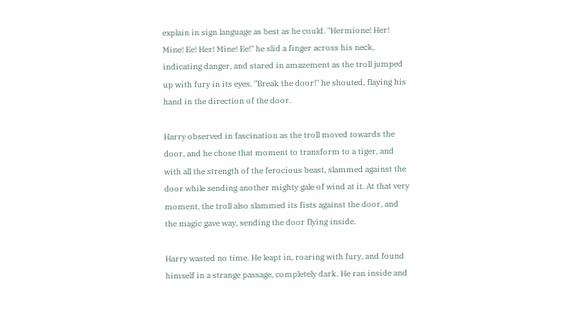explain in sign language as best as he could. "Hermione! Her! Mine! Ee! Her! Mine! Ee!" he slid a finger across his neck, indicating danger, and stared in amazement as the troll jumped up with fury in its eyes. "Break the door!" he shouted, flaying his hand in the direction of the door.

Harry observed in fascination as the troll moved towards the door, and he chose that moment to transform to a tiger, and with all the strength of the ferocious beast, slammed against the door while sending another mighty gale of wind at it. At that very moment, the troll also slammed its fists against the door, and the magic gave way, sending the door flying inside.

Harry wasted no time. He leapt in, roaring with fury, and found himself in a strange passage, completely dark. He ran inside and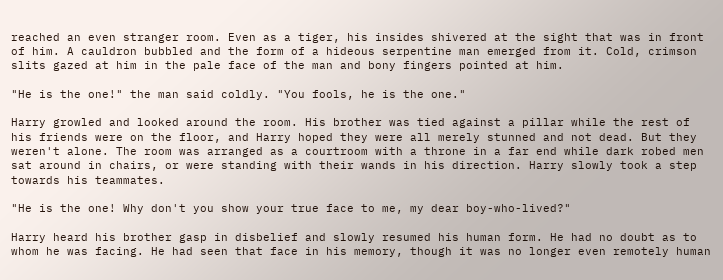reached an even stranger room. Even as a tiger, his insides shivered at the sight that was in front of him. A cauldron bubbled and the form of a hideous serpentine man emerged from it. Cold, crimson slits gazed at him in the pale face of the man and bony fingers pointed at him.

"He is the one!" the man said coldly. "You fools, he is the one."

Harry growled and looked around the room. His brother was tied against a pillar while the rest of his friends were on the floor, and Harry hoped they were all merely stunned and not dead. But they weren't alone. The room was arranged as a courtroom with a throne in a far end while dark robed men sat around in chairs, or were standing with their wands in his direction. Harry slowly took a step towards his teammates.

"He is the one! Why don't you show your true face to me, my dear boy-who-lived?"

Harry heard his brother gasp in disbelief and slowly resumed his human form. He had no doubt as to whom he was facing. He had seen that face in his memory, though it was no longer even remotely human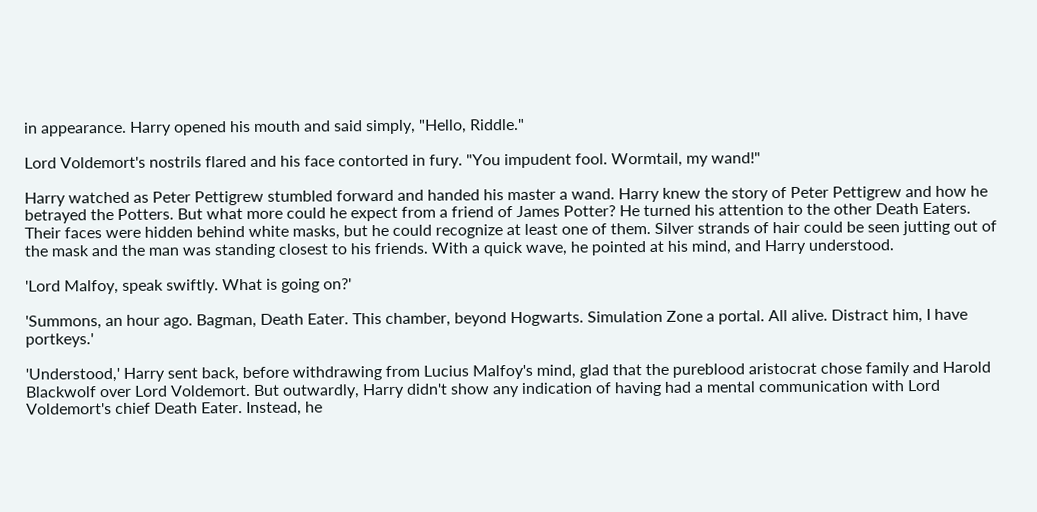in appearance. Harry opened his mouth and said simply, "Hello, Riddle."

Lord Voldemort's nostrils flared and his face contorted in fury. "You impudent fool. Wormtail, my wand!"

Harry watched as Peter Pettigrew stumbled forward and handed his master a wand. Harry knew the story of Peter Pettigrew and how he betrayed the Potters. But what more could he expect from a friend of James Potter? He turned his attention to the other Death Eaters. Their faces were hidden behind white masks, but he could recognize at least one of them. Silver strands of hair could be seen jutting out of the mask and the man was standing closest to his friends. With a quick wave, he pointed at his mind, and Harry understood.

'Lord Malfoy, speak swiftly. What is going on?'

'Summons, an hour ago. Bagman, Death Eater. This chamber, beyond Hogwarts. Simulation Zone a portal. All alive. Distract him, I have portkeys.'

'Understood,' Harry sent back, before withdrawing from Lucius Malfoy's mind, glad that the pureblood aristocrat chose family and Harold Blackwolf over Lord Voldemort. But outwardly, Harry didn't show any indication of having had a mental communication with Lord Voldemort's chief Death Eater. Instead, he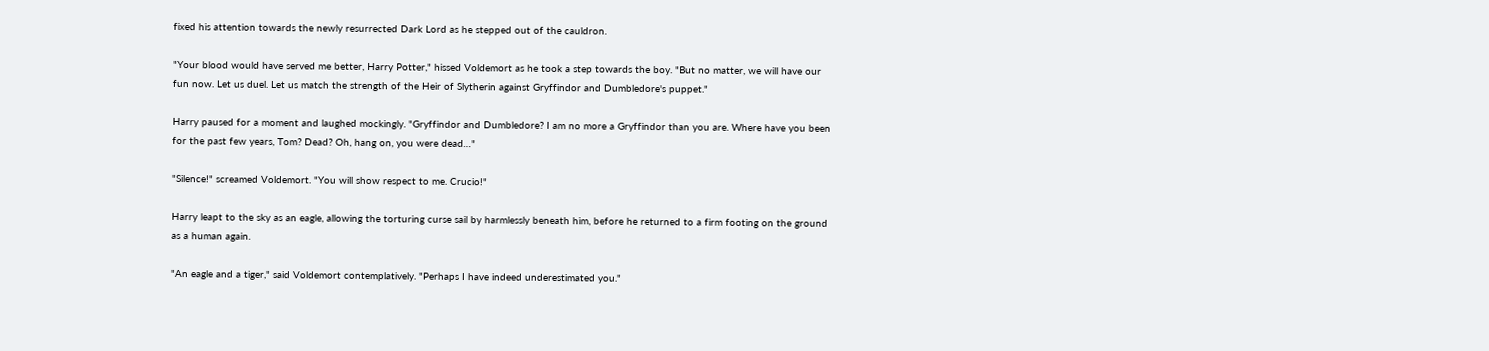fixed his attention towards the newly resurrected Dark Lord as he stepped out of the cauldron.

"Your blood would have served me better, Harry Potter," hissed Voldemort as he took a step towards the boy. "But no matter, we will have our fun now. Let us duel. Let us match the strength of the Heir of Slytherin against Gryffindor and Dumbledore's puppet."

Harry paused for a moment and laughed mockingly. "Gryffindor and Dumbledore? I am no more a Gryffindor than you are. Where have you been for the past few years, Tom? Dead? Oh, hang on, you were dead…"

"Silence!" screamed Voldemort. "You will show respect to me. Crucio!"

Harry leapt to the sky as an eagle, allowing the torturing curse sail by harmlessly beneath him, before he returned to a firm footing on the ground as a human again.

"An eagle and a tiger," said Voldemort contemplatively. "Perhaps I have indeed underestimated you."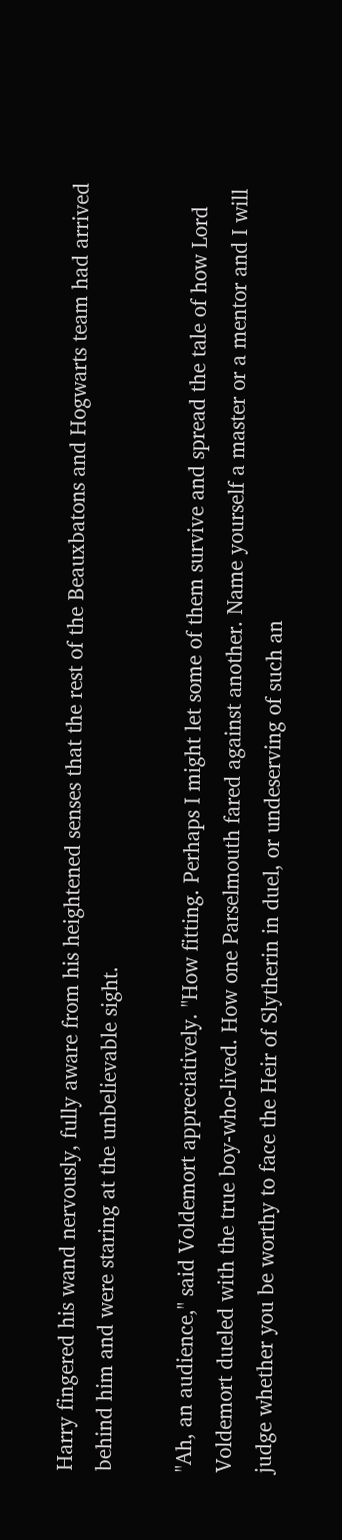Harry fingered his wand nervously, fully aware from his heightened senses that the rest of the Beauxbatons and Hogwarts team had arrived behind him and were staring at the unbelievable sight.

"Ah, an audience," said Voldemort appreciatively. "How fitting. Perhaps I might let some of them survive and spread the tale of how Lord Voldemort dueled with the true boy-who-lived. How one Parselmouth fared against another. Name yourself a master or a mentor and I will judge whether you be worthy to face the Heir of Slytherin in duel, or undeserving of such an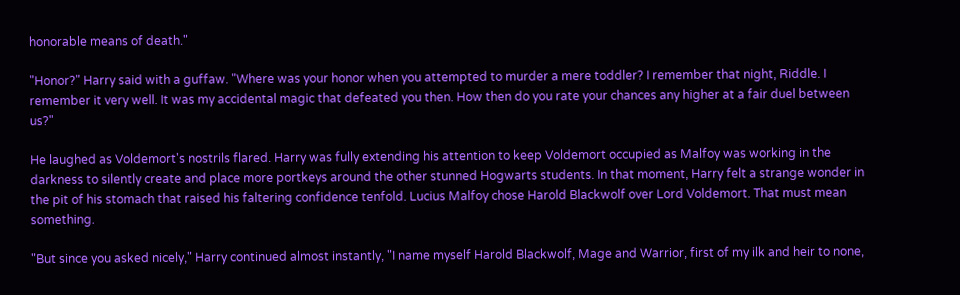honorable means of death."

"Honor?" Harry said with a guffaw. "Where was your honor when you attempted to murder a mere toddler? I remember that night, Riddle. I remember it very well. It was my accidental magic that defeated you then. How then do you rate your chances any higher at a fair duel between us?"

He laughed as Voldemort's nostrils flared. Harry was fully extending his attention to keep Voldemort occupied as Malfoy was working in the darkness to silently create and place more portkeys around the other stunned Hogwarts students. In that moment, Harry felt a strange wonder in the pit of his stomach that raised his faltering confidence tenfold. Lucius Malfoy chose Harold Blackwolf over Lord Voldemort. That must mean something.

"But since you asked nicely," Harry continued almost instantly, "I name myself Harold Blackwolf, Mage and Warrior, first of my ilk and heir to none,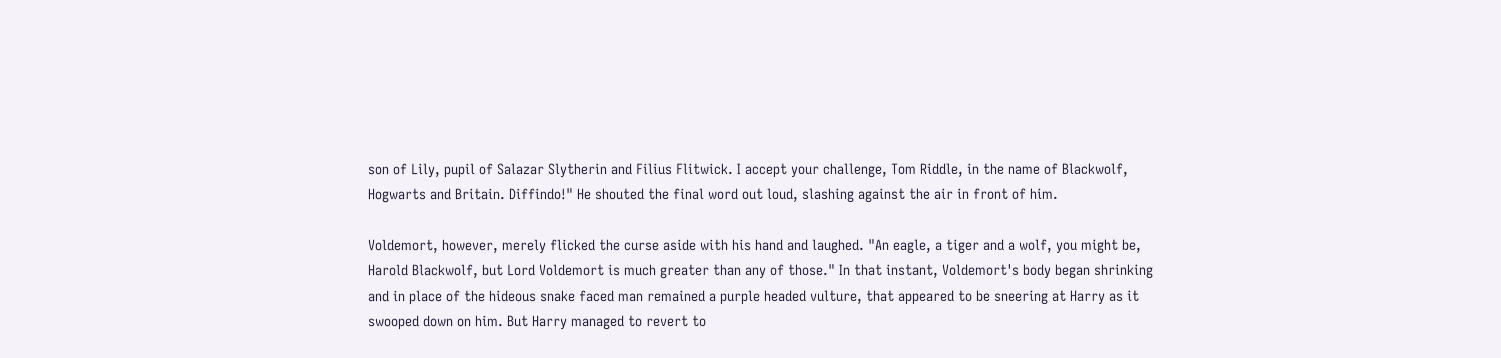son of Lily, pupil of Salazar Slytherin and Filius Flitwick. I accept your challenge, Tom Riddle, in the name of Blackwolf, Hogwarts and Britain. Diffindo!" He shouted the final word out loud, slashing against the air in front of him.

Voldemort, however, merely flicked the curse aside with his hand and laughed. "An eagle, a tiger and a wolf, you might be, Harold Blackwolf, but Lord Voldemort is much greater than any of those." In that instant, Voldemort's body began shrinking and in place of the hideous snake faced man remained a purple headed vulture, that appeared to be sneering at Harry as it swooped down on him. But Harry managed to revert to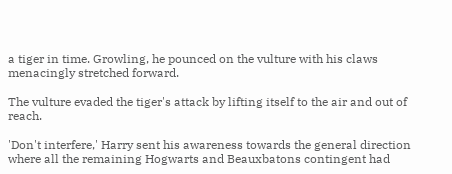a tiger in time. Growling, he pounced on the vulture with his claws menacingly stretched forward.

The vulture evaded the tiger's attack by lifting itself to the air and out of reach.

'Don't interfere,' Harry sent his awareness towards the general direction where all the remaining Hogwarts and Beauxbatons contingent had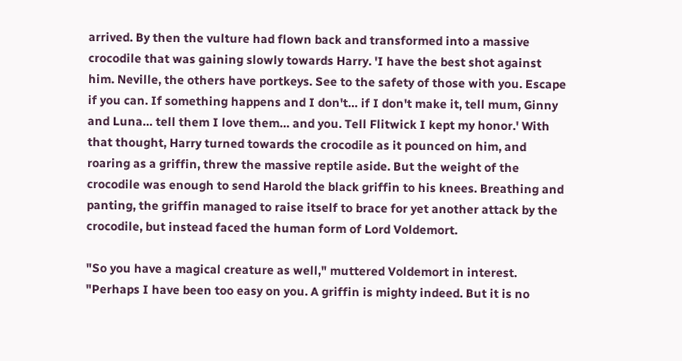arrived. By then the vulture had flown back and transformed into a massive crocodile that was gaining slowly towards Harry. 'I have the best shot against him. Neville, the others have portkeys. See to the safety of those with you. Escape if you can. If something happens and I don't… if I don't make it, tell mum, Ginny and Luna… tell them I love them… and you. Tell Flitwick I kept my honor.' With that thought, Harry turned towards the crocodile as it pounced on him, and roaring as a griffin, threw the massive reptile aside. But the weight of the crocodile was enough to send Harold the black griffin to his knees. Breathing and panting, the griffin managed to raise itself to brace for yet another attack by the crocodile, but instead faced the human form of Lord Voldemort.

"So you have a magical creature as well," muttered Voldemort in interest. "Perhaps I have been too easy on you. A griffin is mighty indeed. But it is no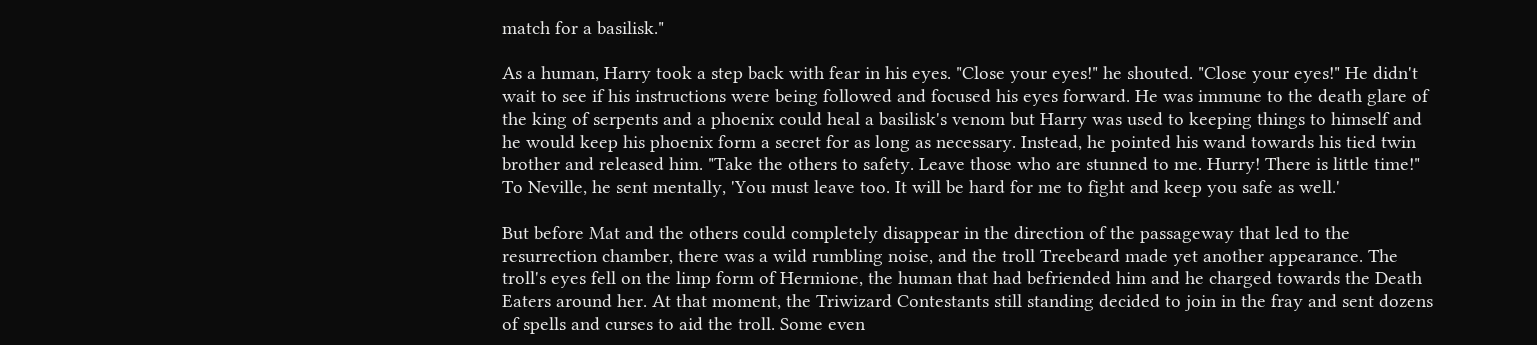match for a basilisk."

As a human, Harry took a step back with fear in his eyes. "Close your eyes!" he shouted. "Close your eyes!" He didn't wait to see if his instructions were being followed and focused his eyes forward. He was immune to the death glare of the king of serpents and a phoenix could heal a basilisk's venom but Harry was used to keeping things to himself and he would keep his phoenix form a secret for as long as necessary. Instead, he pointed his wand towards his tied twin brother and released him. "Take the others to safety. Leave those who are stunned to me. Hurry! There is little time!" To Neville, he sent mentally, 'You must leave too. It will be hard for me to fight and keep you safe as well.'

But before Mat and the others could completely disappear in the direction of the passageway that led to the resurrection chamber, there was a wild rumbling noise, and the troll Treebeard made yet another appearance. The troll's eyes fell on the limp form of Hermione, the human that had befriended him and he charged towards the Death Eaters around her. At that moment, the Triwizard Contestants still standing decided to join in the fray and sent dozens of spells and curses to aid the troll. Some even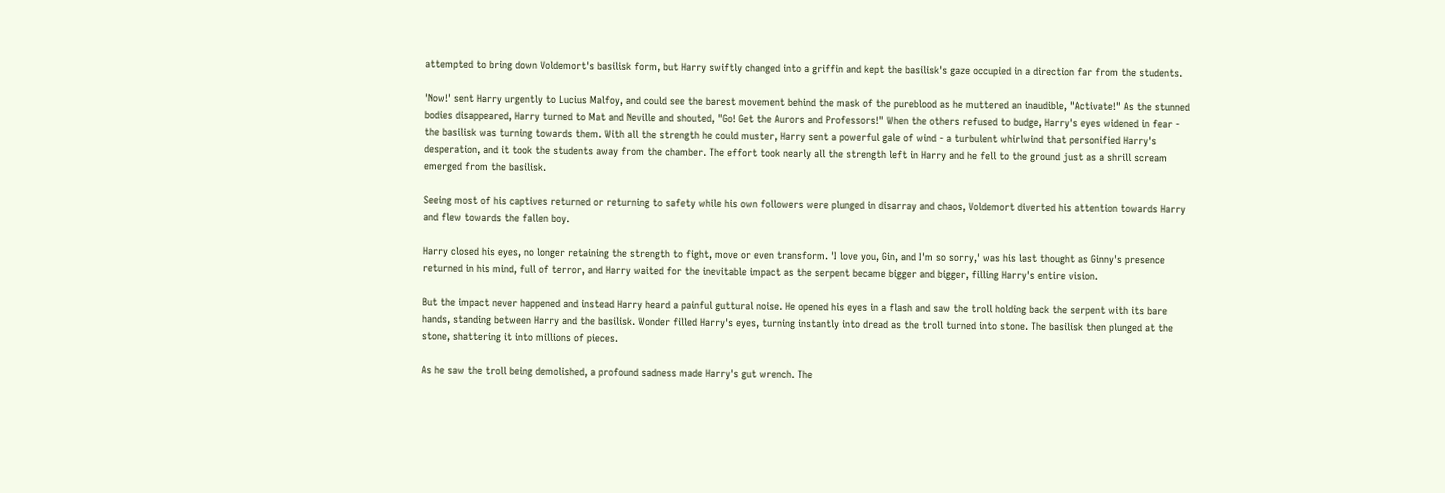attempted to bring down Voldemort's basilisk form, but Harry swiftly changed into a griffin and kept the basilisk's gaze occupied in a direction far from the students.

'Now!' sent Harry urgently to Lucius Malfoy, and could see the barest movement behind the mask of the pureblood as he muttered an inaudible, "Activate!" As the stunned bodies disappeared, Harry turned to Mat and Neville and shouted, "Go! Get the Aurors and Professors!" When the others refused to budge, Harry's eyes widened in fear - the basilisk was turning towards them. With all the strength he could muster, Harry sent a powerful gale of wind - a turbulent whirlwind that personified Harry's desperation, and it took the students away from the chamber. The effort took nearly all the strength left in Harry and he fell to the ground just as a shrill scream emerged from the basilisk.

Seeing most of his captives returned or returning to safety while his own followers were plunged in disarray and chaos, Voldemort diverted his attention towards Harry and flew towards the fallen boy.

Harry closed his eyes, no longer retaining the strength to fight, move or even transform. 'I love you, Gin, and I'm so sorry,' was his last thought as Ginny's presence returned in his mind, full of terror, and Harry waited for the inevitable impact as the serpent became bigger and bigger, filling Harry's entire vision.

But the impact never happened and instead Harry heard a painful guttural noise. He opened his eyes in a flash and saw the troll holding back the serpent with its bare hands, standing between Harry and the basilisk. Wonder filled Harry's eyes, turning instantly into dread as the troll turned into stone. The basilisk then plunged at the stone, shattering it into millions of pieces.

As he saw the troll being demolished, a profound sadness made Harry's gut wrench. The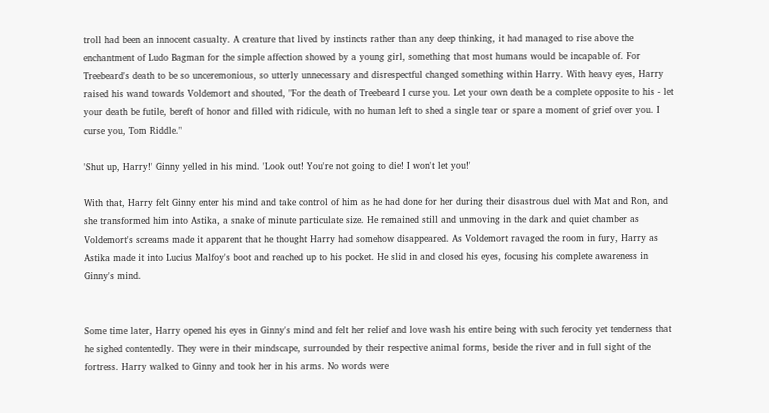troll had been an innocent casualty. A creature that lived by instincts rather than any deep thinking, it had managed to rise above the enchantment of Ludo Bagman for the simple affection showed by a young girl, something that most humans would be incapable of. For Treebeard's death to be so unceremonious, so utterly unnecessary and disrespectful changed something within Harry. With heavy eyes, Harry raised his wand towards Voldemort and shouted, "For the death of Treebeard I curse you. Let your own death be a complete opposite to his - let your death be futile, bereft of honor and filled with ridicule, with no human left to shed a single tear or spare a moment of grief over you. I curse you, Tom Riddle."

'Shut up, Harry!' Ginny yelled in his mind. 'Look out! You're not going to die! I won't let you!'

With that, Harry felt Ginny enter his mind and take control of him as he had done for her during their disastrous duel with Mat and Ron, and she transformed him into Astika, a snake of minute particulate size. He remained still and unmoving in the dark and quiet chamber as Voldemort's screams made it apparent that he thought Harry had somehow disappeared. As Voldemort ravaged the room in fury, Harry as Astika made it into Lucius Malfoy's boot and reached up to his pocket. He slid in and closed his eyes, focusing his complete awareness in Ginny's mind.


Some time later, Harry opened his eyes in Ginny's mind and felt her relief and love wash his entire being with such ferocity yet tenderness that he sighed contentedly. They were in their mindscape, surrounded by their respective animal forms, beside the river and in full sight of the fortress. Harry walked to Ginny and took her in his arms. No words were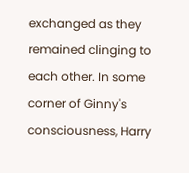exchanged as they remained clinging to each other. In some corner of Ginny's consciousness, Harry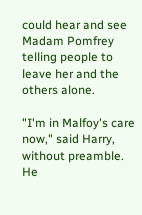could hear and see Madam Pomfrey telling people to leave her and the others alone.

"I'm in Malfoy's care now," said Harry, without preamble. He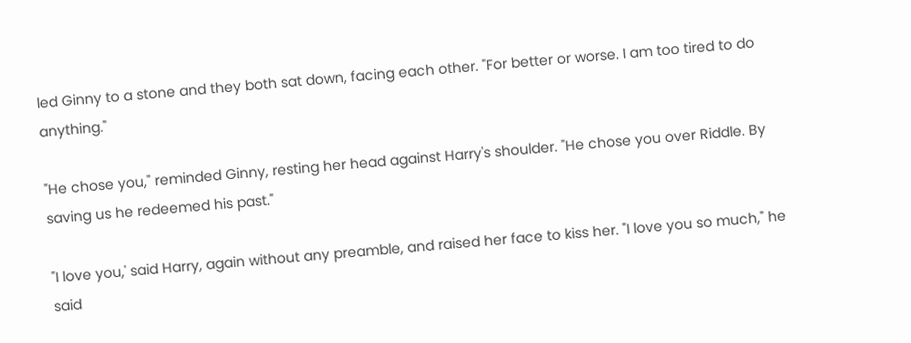led Ginny to a stone and they both sat down, facing each other. "For better or worse. I am too tired to do anything."

"He chose you," reminded Ginny, resting her head against Harry's shoulder. "He chose you over Riddle. By saving us he redeemed his past."

"I love you,' said Harry, again without any preamble, and raised her face to kiss her. "I love you so much," he said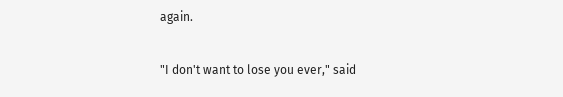again.

"I don't want to lose you ever," said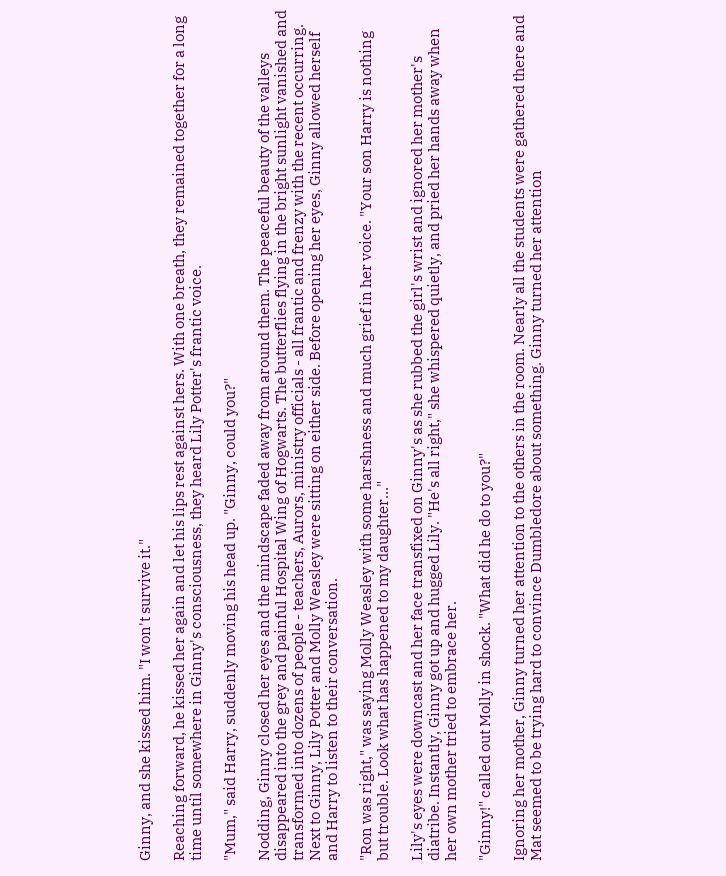Ginny, and she kissed him. "I won't survive it."

Reaching forward, he kissed her again and let his lips rest against hers. With one breath, they remained together for a long time until somewhere in Ginny's consciousness, they heard Lily Potter's frantic voice.

"Mum," said Harry, suddenly moving his head up. "Ginny, could you?"

Nodding, Ginny closed her eyes and the mindscape faded away from around them. The peaceful beauty of the valleys disappeared into the grey and painful Hospital Wing of Hogwarts. The butterflies flying in the bright sunlight vanished and transformed into dozens of people - teachers, Aurors, ministry officials - all frantic and frenzy with the recent occurring. Next to Ginny, Lily Potter and Molly Weasley were sitting on either side. Before opening her eyes, Ginny allowed herself and Harry to listen to their conversation.

"Ron was right," was saying Molly Weasley with some harshness and much grief in her voice. "Your son Harry is nothing but trouble. Look what has happened to my daughter…"

Lily's eyes were downcast and her face transfixed on Ginny's as she rubbed the girl's wrist and ignored her mother's diatribe. Instantly, Ginny got up and hugged Lily. "He's all right," she whispered quietly, and pried her hands away when her own mother tried to embrace her.

"Ginny!" called out Molly in shock. "What did he do to you?"

Ignoring her mother, Ginny turned her attention to the others in the room. Nearly all the students were gathered there and Mat seemed to be trying hard to convince Dumbledore about something. Ginny turned her attention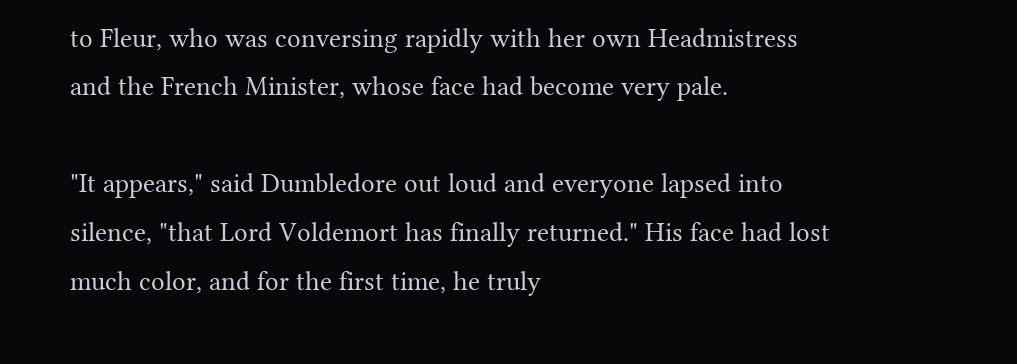to Fleur, who was conversing rapidly with her own Headmistress and the French Minister, whose face had become very pale.

"It appears," said Dumbledore out loud and everyone lapsed into silence, "that Lord Voldemort has finally returned." His face had lost much color, and for the first time, he truly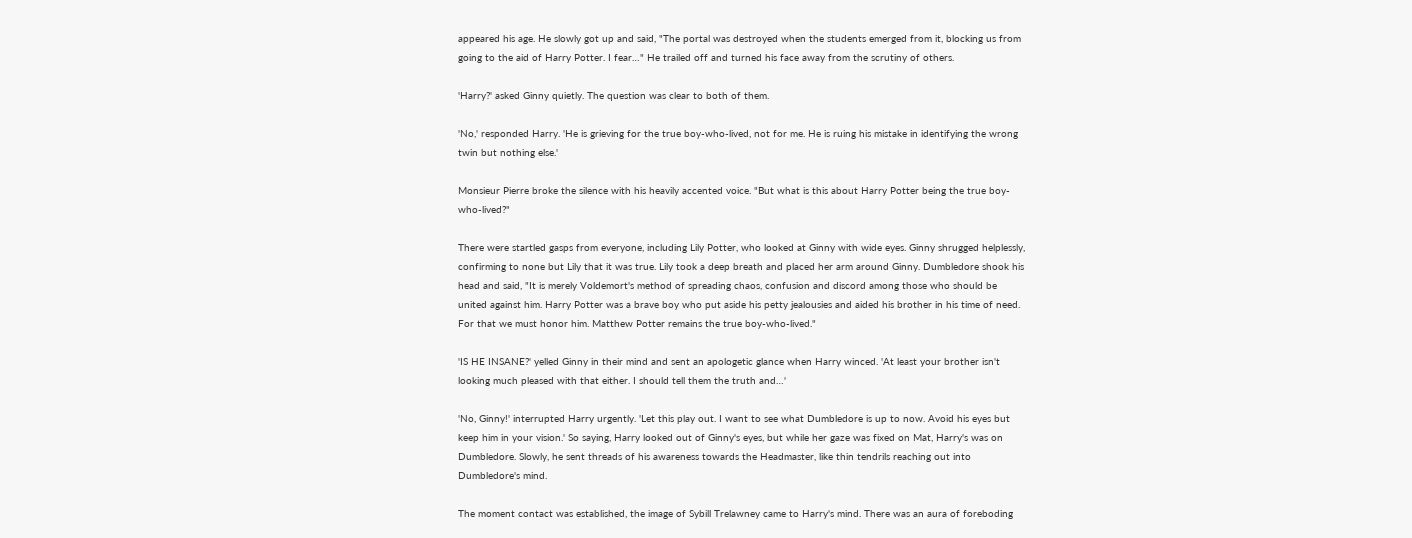appeared his age. He slowly got up and said, "The portal was destroyed when the students emerged from it, blocking us from going to the aid of Harry Potter. I fear…" He trailed off and turned his face away from the scrutiny of others.

'Harry?' asked Ginny quietly. The question was clear to both of them.

'No,' responded Harry. 'He is grieving for the true boy-who-lived, not for me. He is ruing his mistake in identifying the wrong twin but nothing else.'

Monsieur Pierre broke the silence with his heavily accented voice. "But what is this about Harry Potter being the true boy-who-lived?"

There were startled gasps from everyone, including Lily Potter, who looked at Ginny with wide eyes. Ginny shrugged helplessly, confirming to none but Lily that it was true. Lily took a deep breath and placed her arm around Ginny. Dumbledore shook his head and said, "It is merely Voldemort's method of spreading chaos, confusion and discord among those who should be united against him. Harry Potter was a brave boy who put aside his petty jealousies and aided his brother in his time of need. For that we must honor him. Matthew Potter remains the true boy-who-lived."

'IS HE INSANE?' yelled Ginny in their mind and sent an apologetic glance when Harry winced. 'At least your brother isn't looking much pleased with that either. I should tell them the truth and…'

'No, Ginny!' interrupted Harry urgently. 'Let this play out. I want to see what Dumbledore is up to now. Avoid his eyes but keep him in your vision.' So saying, Harry looked out of Ginny's eyes, but while her gaze was fixed on Mat, Harry's was on Dumbledore. Slowly, he sent threads of his awareness towards the Headmaster, like thin tendrils reaching out into Dumbledore's mind.

The moment contact was established, the image of Sybill Trelawney came to Harry's mind. There was an aura of foreboding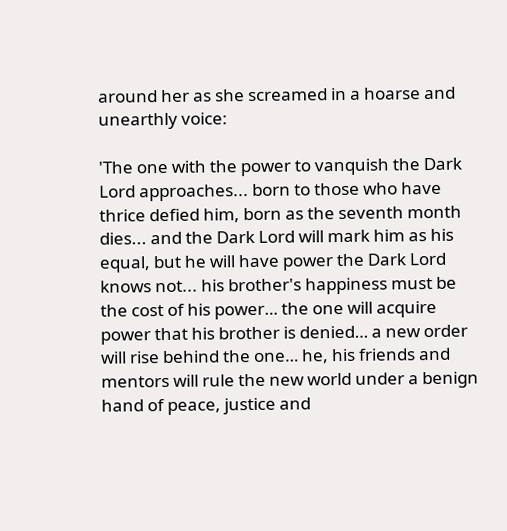around her as she screamed in a hoarse and unearthly voice:

'The one with the power to vanquish the Dark Lord approaches... born to those who have thrice defied him, born as the seventh month dies... and the Dark Lord will mark him as his equal, but he will have power the Dark Lord knows not... his brother's happiness must be the cost of his power… the one will acquire power that his brother is denied… a new order will rise behind the one… he, his friends and mentors will rule the new world under a benign hand of peace, justice and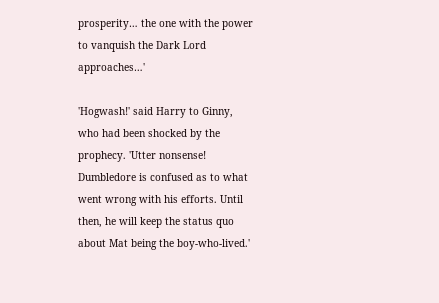prosperity… the one with the power to vanquish the Dark Lord approaches…'

'Hogwash!' said Harry to Ginny, who had been shocked by the prophecy. 'Utter nonsense! Dumbledore is confused as to what went wrong with his efforts. Until then, he will keep the status quo about Mat being the boy-who-lived.'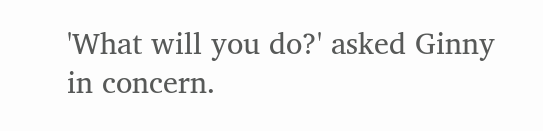'What will you do?' asked Ginny in concern.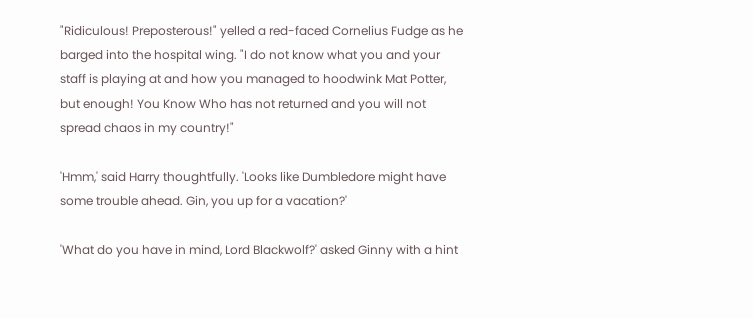"Ridiculous! Preposterous!" yelled a red-faced Cornelius Fudge as he barged into the hospital wing. "I do not know what you and your staff is playing at and how you managed to hoodwink Mat Potter, but enough! You Know Who has not returned and you will not spread chaos in my country!"

'Hmm,' said Harry thoughtfully. 'Looks like Dumbledore might have some trouble ahead. Gin, you up for a vacation?'

'What do you have in mind, Lord Blackwolf?' asked Ginny with a hint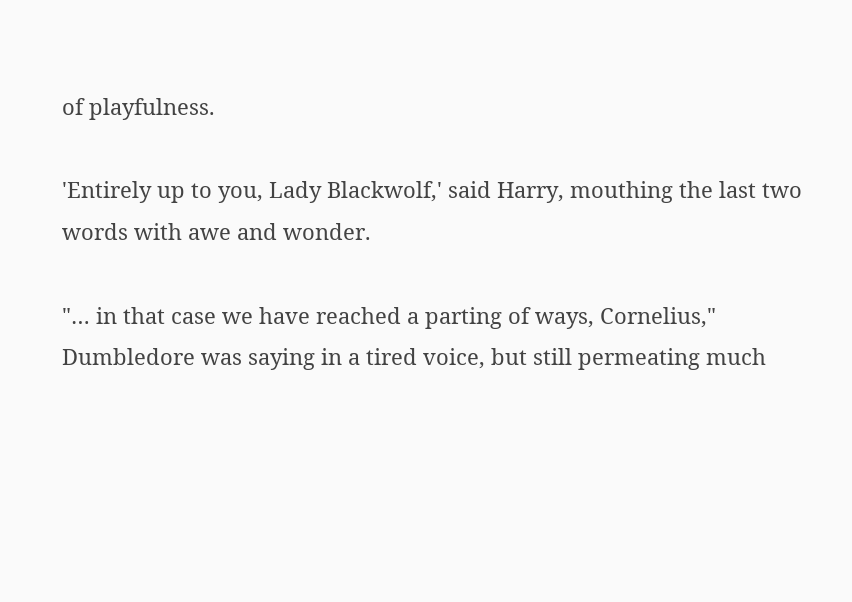of playfulness.

'Entirely up to you, Lady Blackwolf,' said Harry, mouthing the last two words with awe and wonder.

"… in that case we have reached a parting of ways, Cornelius," Dumbledore was saying in a tired voice, but still permeating much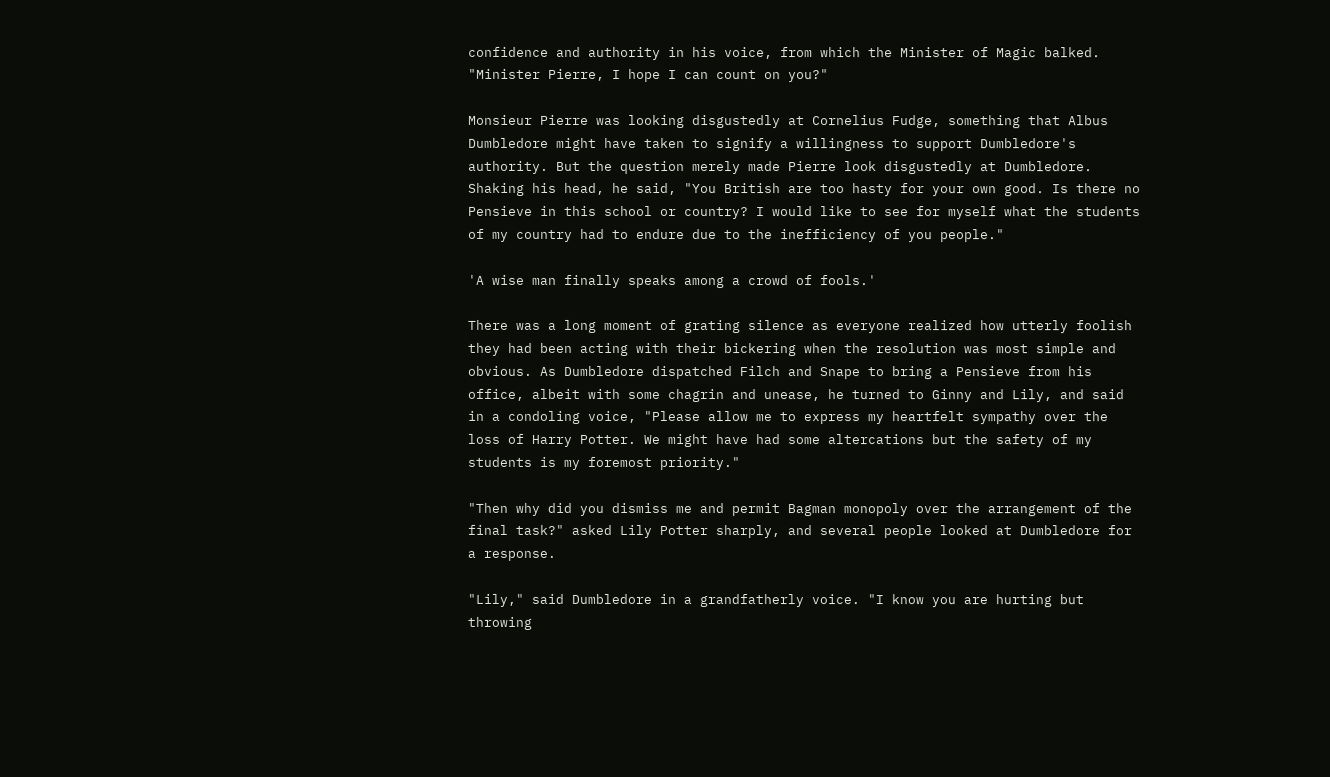confidence and authority in his voice, from which the Minister of Magic balked. "Minister Pierre, I hope I can count on you?"

Monsieur Pierre was looking disgustedly at Cornelius Fudge, something that Albus Dumbledore might have taken to signify a willingness to support Dumbledore's authority. But the question merely made Pierre look disgustedly at Dumbledore. Shaking his head, he said, "You British are too hasty for your own good. Is there no Pensieve in this school or country? I would like to see for myself what the students of my country had to endure due to the inefficiency of you people."

'A wise man finally speaks among a crowd of fools.'

There was a long moment of grating silence as everyone realized how utterly foolish they had been acting with their bickering when the resolution was most simple and obvious. As Dumbledore dispatched Filch and Snape to bring a Pensieve from his office, albeit with some chagrin and unease, he turned to Ginny and Lily, and said in a condoling voice, "Please allow me to express my heartfelt sympathy over the loss of Harry Potter. We might have had some altercations but the safety of my students is my foremost priority."

"Then why did you dismiss me and permit Bagman monopoly over the arrangement of the final task?" asked Lily Potter sharply, and several people looked at Dumbledore for a response.

"Lily," said Dumbledore in a grandfatherly voice. "I know you are hurting but throwing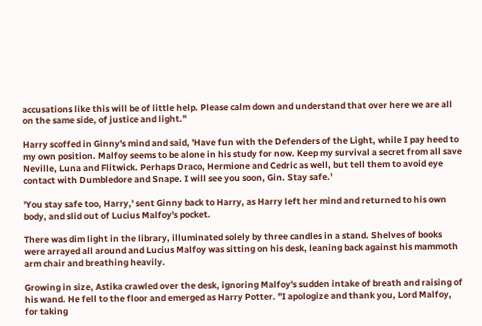accusations like this will be of little help. Please calm down and understand that over here we are all on the same side, of justice and light."

Harry scoffed in Ginny's mind and said, 'Have fun with the Defenders of the Light, while I pay heed to my own position. Malfoy seems to be alone in his study for now. Keep my survival a secret from all save Neville, Luna and Flitwick. Perhaps Draco, Hermione and Cedric as well, but tell them to avoid eye contact with Dumbledore and Snape. I will see you soon, Gin. Stay safe.'

'You stay safe too, Harry,' sent Ginny back to Harry, as Harry left her mind and returned to his own body, and slid out of Lucius Malfoy's pocket.

There was dim light in the library, illuminated solely by three candles in a stand. Shelves of books were arrayed all around and Lucius Malfoy was sitting on his desk, leaning back against his mammoth arm chair and breathing heavily.

Growing in size, Astika crawled over the desk, ignoring Malfoy's sudden intake of breath and raising of his wand. He fell to the floor and emerged as Harry Potter. "I apologize and thank you, Lord Malfoy, for taking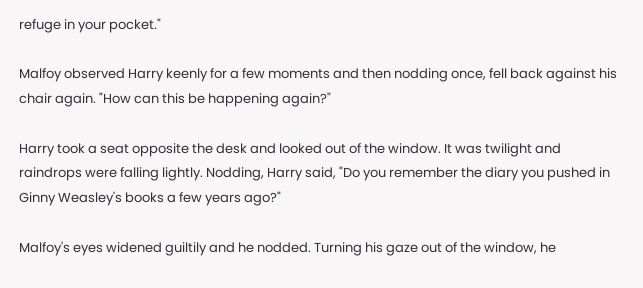refuge in your pocket."

Malfoy observed Harry keenly for a few moments and then nodding once, fell back against his chair again. "How can this be happening again?"

Harry took a seat opposite the desk and looked out of the window. It was twilight and raindrops were falling lightly. Nodding, Harry said, "Do you remember the diary you pushed in Ginny Weasley's books a few years ago?"

Malfoy's eyes widened guiltily and he nodded. Turning his gaze out of the window, he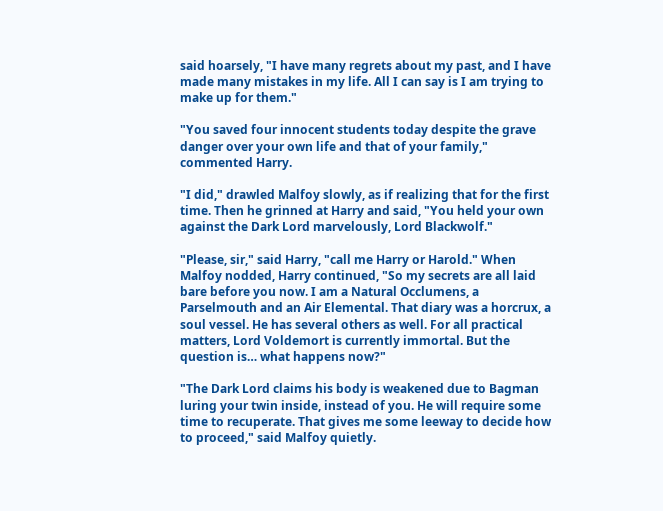said hoarsely, "I have many regrets about my past, and I have made many mistakes in my life. All I can say is I am trying to make up for them."

"You saved four innocent students today despite the grave danger over your own life and that of your family," commented Harry.

"I did," drawled Malfoy slowly, as if realizing that for the first time. Then he grinned at Harry and said, "You held your own against the Dark Lord marvelously, Lord Blackwolf."

"Please, sir," said Harry, "call me Harry or Harold." When Malfoy nodded, Harry continued, "So my secrets are all laid bare before you now. I am a Natural Occlumens, a Parselmouth and an Air Elemental. That diary was a horcrux, a soul vessel. He has several others as well. For all practical matters, Lord Voldemort is currently immortal. But the question is… what happens now?"

"The Dark Lord claims his body is weakened due to Bagman luring your twin inside, instead of you. He will require some time to recuperate. That gives me some leeway to decide how to proceed," said Malfoy quietly.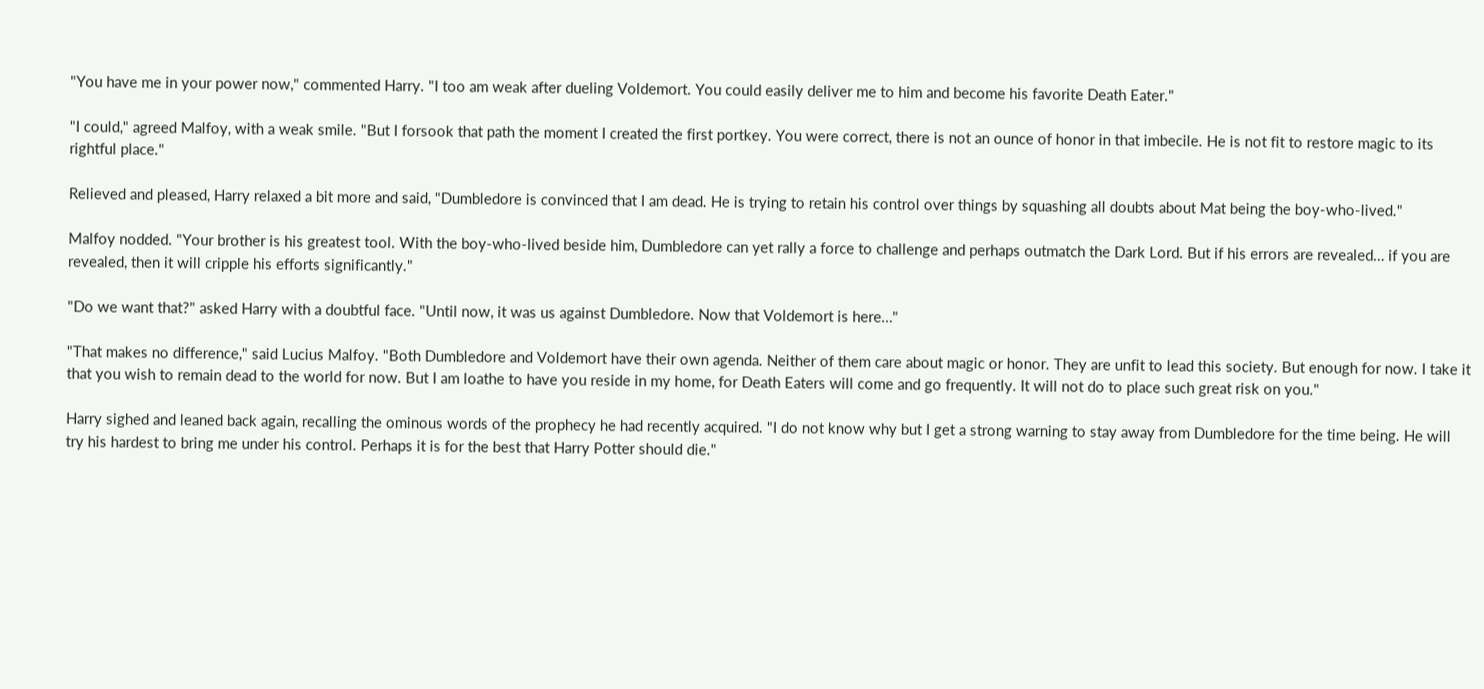"You have me in your power now," commented Harry. "I too am weak after dueling Voldemort. You could easily deliver me to him and become his favorite Death Eater."

"I could," agreed Malfoy, with a weak smile. "But I forsook that path the moment I created the first portkey. You were correct, there is not an ounce of honor in that imbecile. He is not fit to restore magic to its rightful place."

Relieved and pleased, Harry relaxed a bit more and said, "Dumbledore is convinced that I am dead. He is trying to retain his control over things by squashing all doubts about Mat being the boy-who-lived."

Malfoy nodded. "Your brother is his greatest tool. With the boy-who-lived beside him, Dumbledore can yet rally a force to challenge and perhaps outmatch the Dark Lord. But if his errors are revealed… if you are revealed, then it will cripple his efforts significantly."

"Do we want that?" asked Harry with a doubtful face. "Until now, it was us against Dumbledore. Now that Voldemort is here…"

"That makes no difference," said Lucius Malfoy. "Both Dumbledore and Voldemort have their own agenda. Neither of them care about magic or honor. They are unfit to lead this society. But enough for now. I take it that you wish to remain dead to the world for now. But I am loathe to have you reside in my home, for Death Eaters will come and go frequently. It will not do to place such great risk on you."

Harry sighed and leaned back again, recalling the ominous words of the prophecy he had recently acquired. "I do not know why but I get a strong warning to stay away from Dumbledore for the time being. He will try his hardest to bring me under his control. Perhaps it is for the best that Harry Potter should die."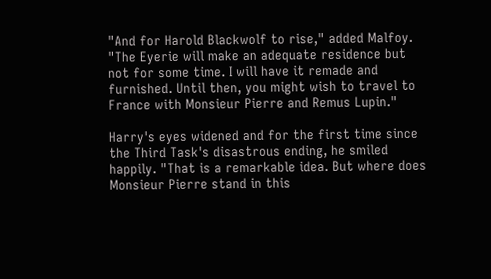"And for Harold Blackwolf to rise," added Malfoy. "The Eyerie will make an adequate residence but not for some time. I will have it remade and furnished. Until then, you might wish to travel to France with Monsieur Pierre and Remus Lupin."

Harry's eyes widened and for the first time since the Third Task's disastrous ending, he smiled happily. "That is a remarkable idea. But where does Monsieur Pierre stand in this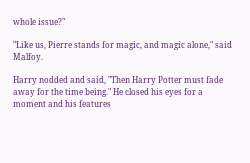whole issue?"

"Like us, Pierre stands for magic, and magic alone," said Malfoy.

Harry nodded and said, "Then Harry Potter must fade away for the time being." He closed his eyes for a moment and his features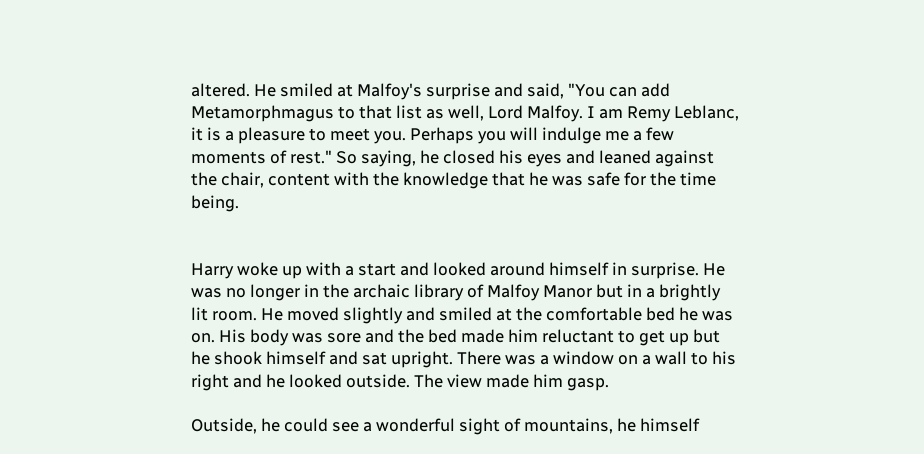altered. He smiled at Malfoy's surprise and said, "You can add Metamorphmagus to that list as well, Lord Malfoy. I am Remy Leblanc, it is a pleasure to meet you. Perhaps you will indulge me a few moments of rest." So saying, he closed his eyes and leaned against the chair, content with the knowledge that he was safe for the time being.


Harry woke up with a start and looked around himself in surprise. He was no longer in the archaic library of Malfoy Manor but in a brightly lit room. He moved slightly and smiled at the comfortable bed he was on. His body was sore and the bed made him reluctant to get up but he shook himself and sat upright. There was a window on a wall to his right and he looked outside. The view made him gasp.

Outside, he could see a wonderful sight of mountains, he himself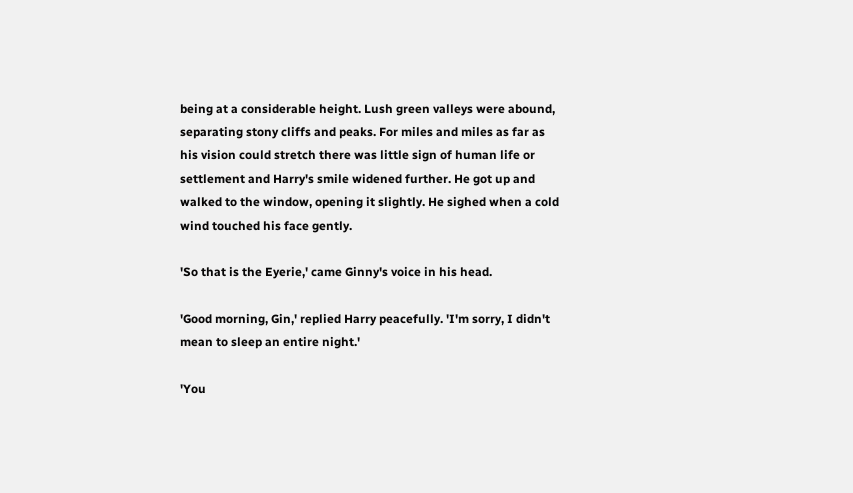being at a considerable height. Lush green valleys were abound, separating stony cliffs and peaks. For miles and miles as far as his vision could stretch there was little sign of human life or settlement and Harry's smile widened further. He got up and walked to the window, opening it slightly. He sighed when a cold wind touched his face gently.

'So that is the Eyerie,' came Ginny's voice in his head.

'Good morning, Gin,' replied Harry peacefully. 'I'm sorry, I didn't mean to sleep an entire night.'

'You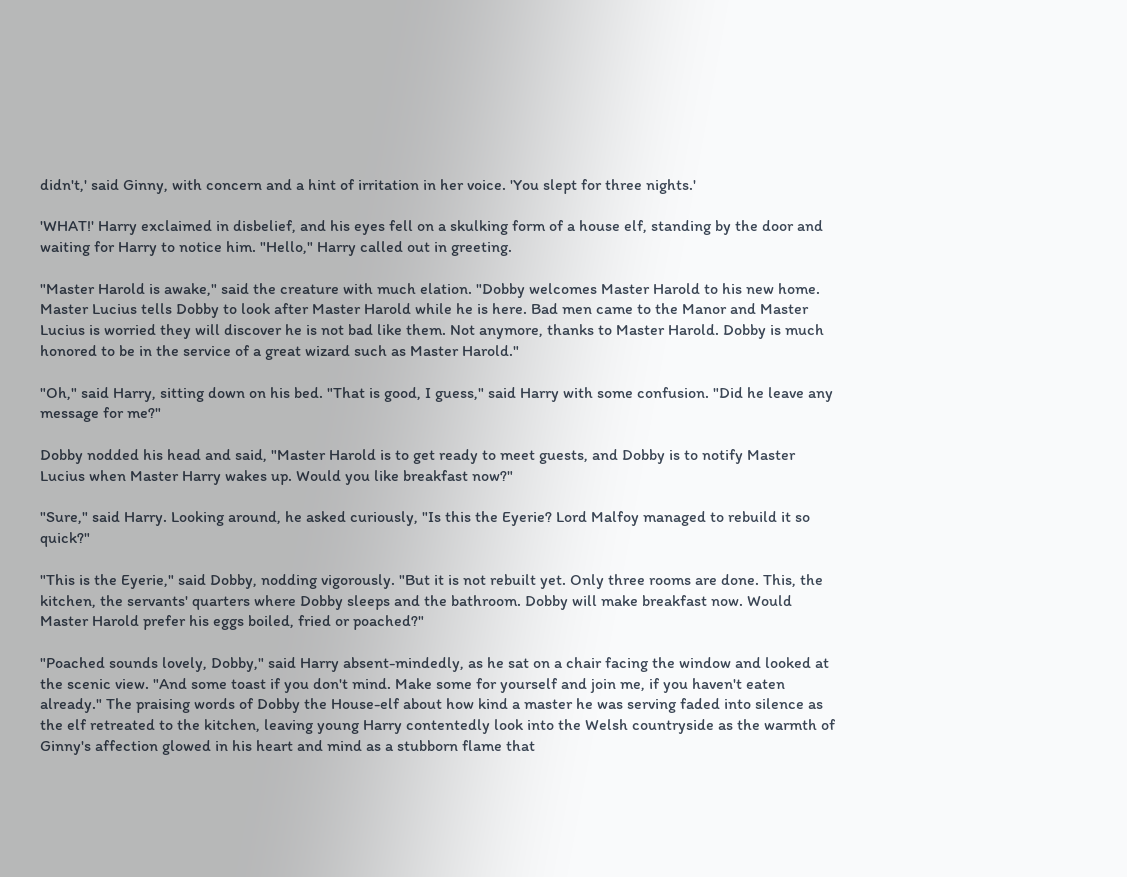didn't,' said Ginny, with concern and a hint of irritation in her voice. 'You slept for three nights.'

'WHAT!' Harry exclaimed in disbelief, and his eyes fell on a skulking form of a house elf, standing by the door and waiting for Harry to notice him. "Hello," Harry called out in greeting.

"Master Harold is awake," said the creature with much elation. "Dobby welcomes Master Harold to his new home. Master Lucius tells Dobby to look after Master Harold while he is here. Bad men came to the Manor and Master Lucius is worried they will discover he is not bad like them. Not anymore, thanks to Master Harold. Dobby is much honored to be in the service of a great wizard such as Master Harold."

"Oh," said Harry, sitting down on his bed. "That is good, I guess," said Harry with some confusion. "Did he leave any message for me?"

Dobby nodded his head and said, "Master Harold is to get ready to meet guests, and Dobby is to notify Master Lucius when Master Harry wakes up. Would you like breakfast now?"

"Sure," said Harry. Looking around, he asked curiously, "Is this the Eyerie? Lord Malfoy managed to rebuild it so quick?"

"This is the Eyerie," said Dobby, nodding vigorously. "But it is not rebuilt yet. Only three rooms are done. This, the kitchen, the servants' quarters where Dobby sleeps and the bathroom. Dobby will make breakfast now. Would Master Harold prefer his eggs boiled, fried or poached?"

"Poached sounds lovely, Dobby," said Harry absent-mindedly, as he sat on a chair facing the window and looked at the scenic view. "And some toast if you don't mind. Make some for yourself and join me, if you haven't eaten already." The praising words of Dobby the House-elf about how kind a master he was serving faded into silence as the elf retreated to the kitchen, leaving young Harry contentedly look into the Welsh countryside as the warmth of Ginny's affection glowed in his heart and mind as a stubborn flame that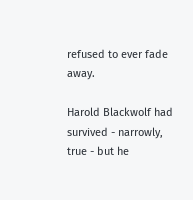refused to ever fade away.

Harold Blackwolf had survived - narrowly, true - but he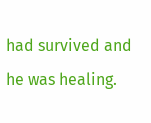had survived and he was healing.